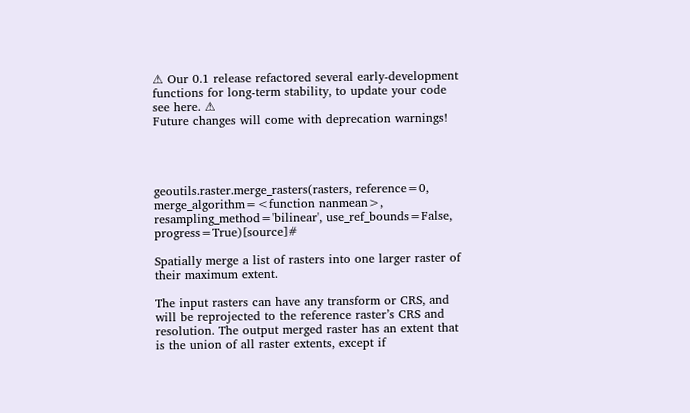⚠ Our 0.1 release refactored several early-development functions for long-term stability, to update your code see here. ⚠
Future changes will come with deprecation warnings!




geoutils.raster.merge_rasters(rasters, reference=0, merge_algorithm=<function nanmean>, resampling_method='bilinear', use_ref_bounds=False, progress=True)[source]#

Spatially merge a list of rasters into one larger raster of their maximum extent.

The input rasters can have any transform or CRS, and will be reprojected to the reference raster’s CRS and resolution. The output merged raster has an extent that is the union of all raster extents, except if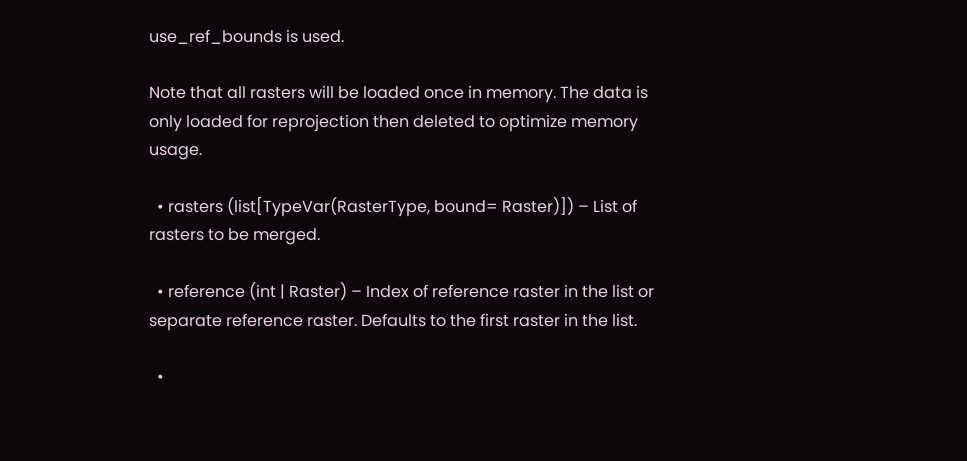use_ref_bounds is used.

Note that all rasters will be loaded once in memory. The data is only loaded for reprojection then deleted to optimize memory usage.

  • rasters (list[TypeVar(RasterType, bound= Raster)]) – List of rasters to be merged.

  • reference (int | Raster) – Index of reference raster in the list or separate reference raster. Defaults to the first raster in the list.

  •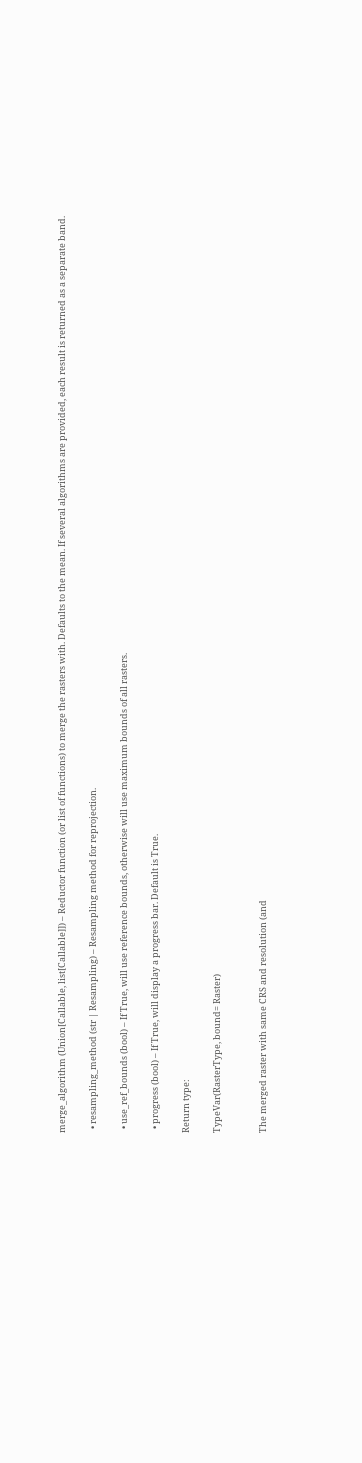merge_algorithm (Union[Callable, list[Callable]]) – Reductor function (or list of functions) to merge the rasters with. Defaults to the mean. If several algorithms are provided, each result is returned as a separate band.

  • resampling_method (str | Resampling) – Resampling method for reprojection.

  • use_ref_bounds (bool) – If True, will use reference bounds, otherwise will use maximum bounds of all rasters.

  • progress (bool) – If True, will display a progress bar. Default is True.

Return type:

TypeVar(RasterType, bound= Raster)


The merged raster with same CRS and resolution (and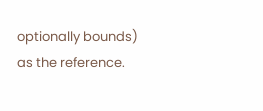optionally bounds) as the reference.